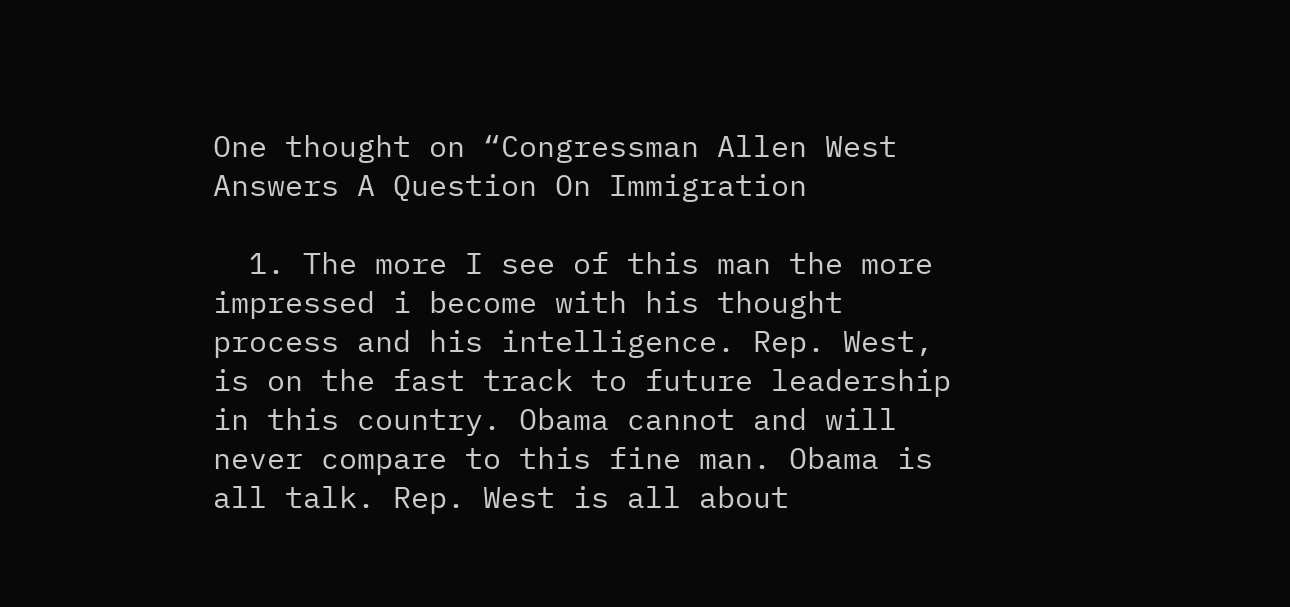One thought on “Congressman Allen West Answers A Question On Immigration

  1. The more I see of this man the more impressed i become with his thought process and his intelligence. Rep. West, is on the fast track to future leadership in this country. Obama cannot and will never compare to this fine man. Obama is all talk. Rep. West is all about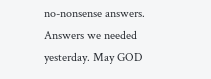no-nonsense answers. Answers we needed yesterday. May GOD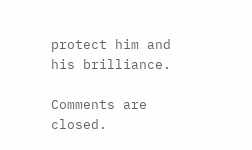protect him and his brilliance.

Comments are closed.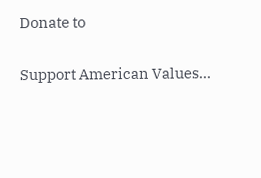Donate to

Support American Values...